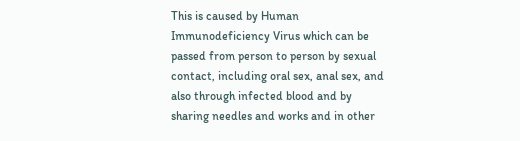This is caused by Human Immunodeficiency Virus which can be passed from person to person by sexual contact, including oral sex, anal sex, and also through infected blood and by sharing needles and works and in other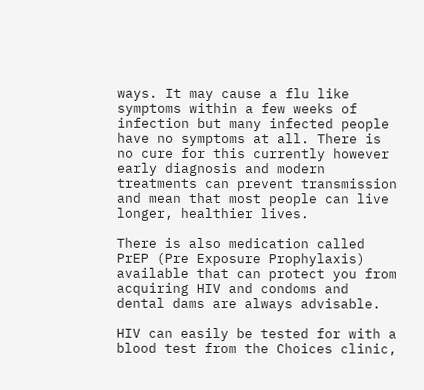ways. It may cause a flu like symptoms within a few weeks of infection but many infected people have no symptoms at all. There is no cure for this currently however early diagnosis and modern treatments can prevent transmission and mean that most people can live longer, healthier lives.

There is also medication called PrEP (Pre Exposure Prophylaxis) available that can protect you from acquiring HIV and condoms and dental dams are always advisable.

HIV can easily be tested for with a blood test from the Choices clinic,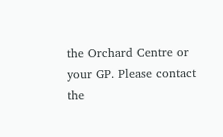the Orchard Centre or your GP. Please contact the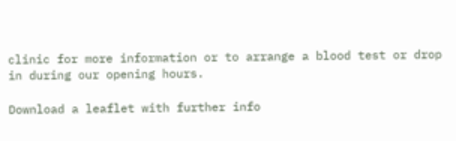clinic for more information or to arrange a blood test or drop in during our opening hours.

Download a leaflet with further info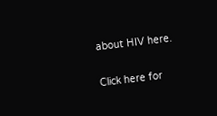about HIV here.

Click here for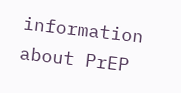information about PrEP